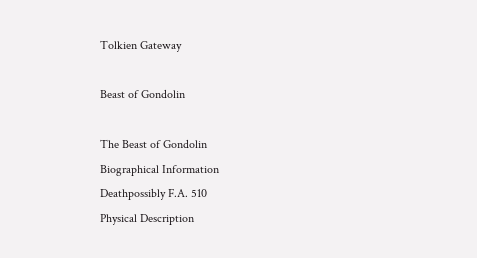Tolkien Gateway

Beast of Gondolin

The Beast of Gondolin
Biographical Information
Deathpossibly F.A. 510
Physical Description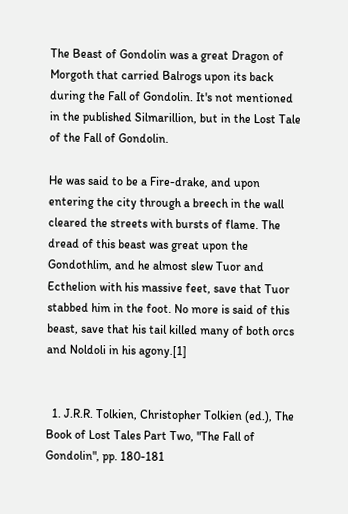The Beast of Gondolin was a great Dragon of Morgoth that carried Balrogs upon its back during the Fall of Gondolin. It's not mentioned in the published Silmarillion, but in the Lost Tale of the Fall of Gondolin.

He was said to be a Fire-drake, and upon entering the city through a breech in the wall cleared the streets with bursts of flame. The dread of this beast was great upon the Gondothlim, and he almost slew Tuor and Ecthelion with his massive feet, save that Tuor stabbed him in the foot. No more is said of this beast, save that his tail killed many of both orcs and Noldoli in his agony.[1]


  1. J.R.R. Tolkien, Christopher Tolkien (ed.), The Book of Lost Tales Part Two, "The Fall of Gondolin", pp. 180-181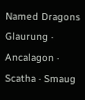Named Dragons
Glaurung · Ancalagon · Scatha · Smaug